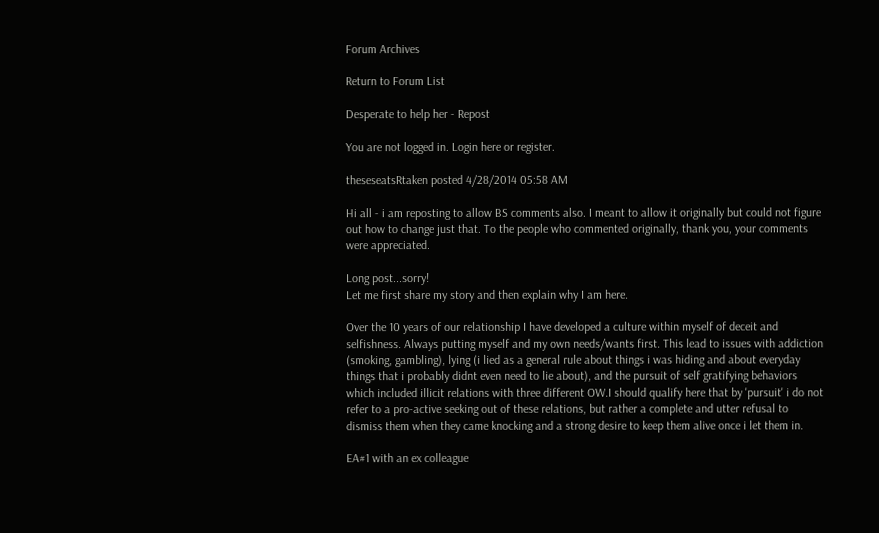Forum Archives

Return to Forum List

Desperate to help her - Repost

You are not logged in. Login here or register.

theseseatsRtaken posted 4/28/2014 05:58 AM

Hi all - i am reposting to allow BS comments also. I meant to allow it originally but could not figure out how to change just that. To the people who commented originally, thank you, your comments were appreciated.

Long post...sorry!
Let me first share my story and then explain why I am here.

Over the 10 years of our relationship I have developed a culture within myself of deceit and selfishness. Always putting myself and my own needs/wants first. This lead to issues with addiction (smoking, gambling), lying (i lied as a general rule about things i was hiding and about everyday things that i probably didnt even need to lie about), and the pursuit of self gratifying behaviors which included illicit relations with three different OW.I should qualify here that by 'pursuit' i do not refer to a pro-active seeking out of these relations, but rather a complete and utter refusal to dismiss them when they came knocking and a strong desire to keep them alive once i let them in.

EA#1 with an ex colleague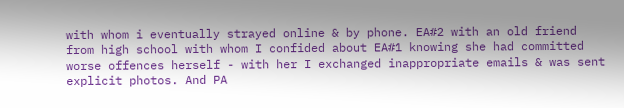with whom i eventually strayed online & by phone. EA#2 with an old friend from high school with whom I confided about EA#1 knowing she had committed worse offences herself - with her I exchanged inappropriate emails & was sent explicit photos. And PA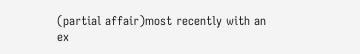(partial affair)most recently with an ex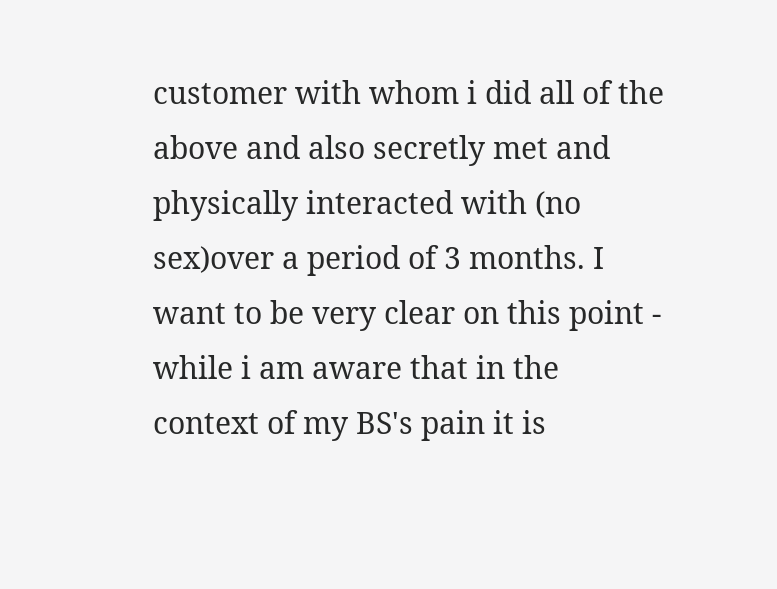customer with whom i did all of the above and also secretly met and physically interacted with (no sex)over a period of 3 months. I want to be very clear on this point - while i am aware that in the context of my BS's pain it is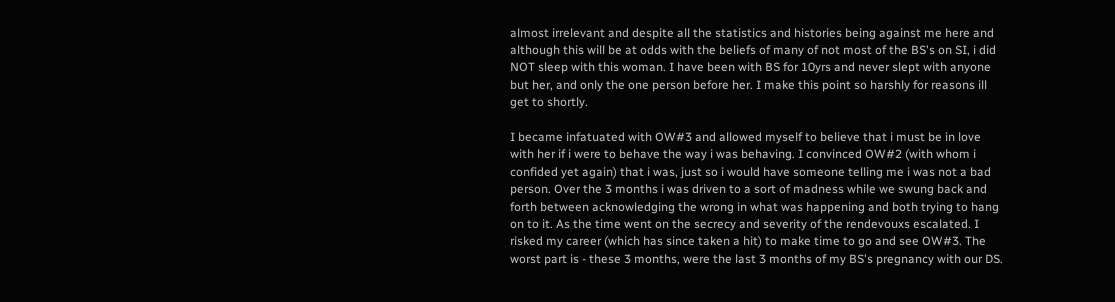almost irrelevant and despite all the statistics and histories being against me here and although this will be at odds with the beliefs of many of not most of the BS's on SI, i did NOT sleep with this woman. I have been with BS for 10yrs and never slept with anyone but her, and only the one person before her. I make this point so harshly for reasons ill get to shortly.

I became infatuated with OW#3 and allowed myself to believe that i must be in love with her if i were to behave the way i was behaving. I convinced OW#2 (with whom i confided yet again) that i was, just so i would have someone telling me i was not a bad person. Over the 3 months i was driven to a sort of madness while we swung back and forth between acknowledging the wrong in what was happening and both trying to hang on to it. As the time went on the secrecy and severity of the rendevouxs escalated. I risked my career (which has since taken a hit) to make time to go and see OW#3. The worst part is - these 3 months, were the last 3 months of my BS's pregnancy with our DS.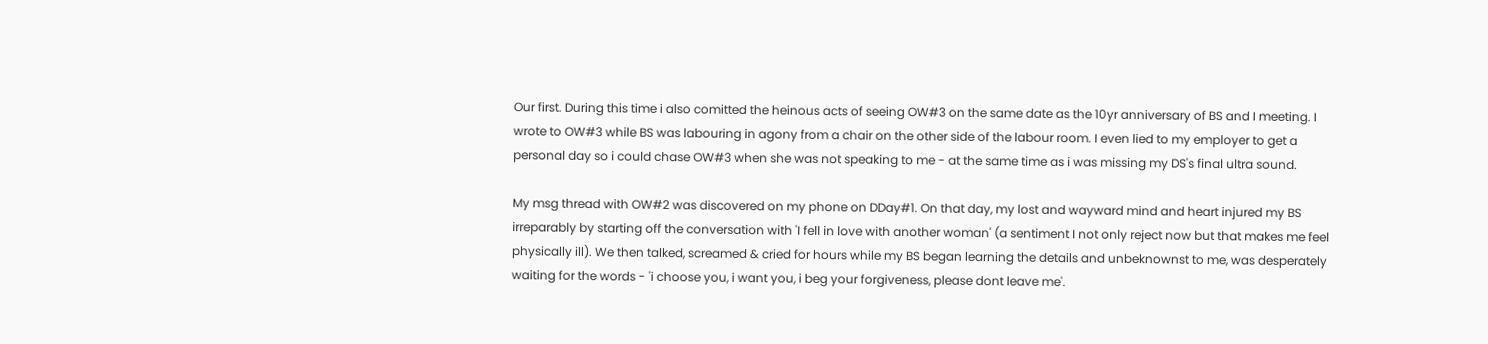Our first. During this time i also comitted the heinous acts of seeing OW#3 on the same date as the 10yr anniversary of BS and I meeting. I wrote to OW#3 while BS was labouring in agony from a chair on the other side of the labour room. I even lied to my employer to get a personal day so i could chase OW#3 when she was not speaking to me - at the same time as i was missing my DS's final ultra sound.

My msg thread with OW#2 was discovered on my phone on DDay#1. On that day, my lost and wayward mind and heart injured my BS irreparably by starting off the conversation with 'I fell in love with another woman' (a sentiment I not only reject now but that makes me feel physically ill). We then talked, screamed & cried for hours while my BS began learning the details and unbeknownst to me, was desperately waiting for the words - 'i choose you, i want you, i beg your forgiveness, please dont leave me'.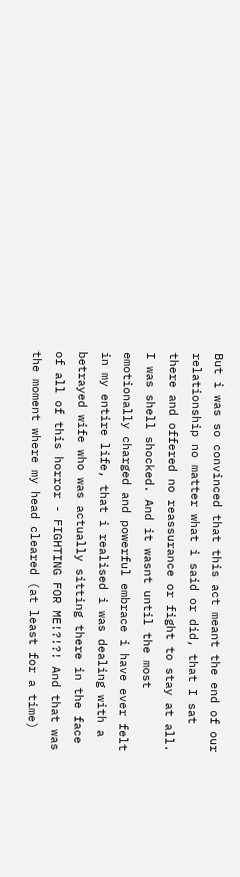But i was so convinced that this act meant the end of our relationship no matter what i said or did, that I sat there and offered no reassurance or fight to stay at all. I was shell shocked. And it wasnt until the most emotionally charged and powerful embrace i have ever felt in my entire life, that i realised i was dealing with a betrayed wife who was actually sitting there in the face of all of this horror - FIGHTING FOR ME!?!?! And that was the moment where my head cleared (at least for a time)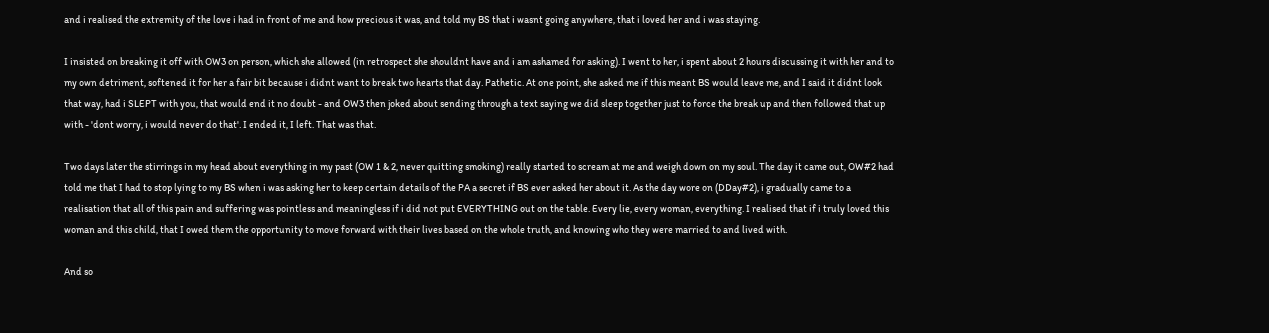and i realised the extremity of the love i had in front of me and how precious it was, and told my BS that i wasnt going anywhere, that i loved her and i was staying.

I insisted on breaking it off with OW3 on person, which she allowed (in retrospect she shouldnt have and i am ashamed for asking). I went to her, i spent about 2 hours discussing it with her and to my own detriment, softened it for her a fair bit because i didnt want to break two hearts that day. Pathetic. At one point, she asked me if this meant BS would leave me, and I said it didnt look that way, had i SLEPT with you, that would end it no doubt - and OW3 then joked about sending through a text saying we did sleep together just to force the break up and then followed that up with - 'dont worry, i would never do that'. I ended it, I left. That was that.

Two days later the stirrings in my head about everything in my past (OW 1 & 2, never quitting smoking) really started to scream at me and weigh down on my soul. The day it came out, OW#2 had told me that I had to stop lying to my BS when i was asking her to keep certain details of the PA a secret if BS ever asked her about it. As the day wore on (DDay#2), i gradually came to a realisation that all of this pain and suffering was pointless and meaningless if i did not put EVERYTHING out on the table. Every lie, every woman, everything. I realised that if i truly loved this woman and this child, that I owed them the opportunity to move forward with their lives based on the whole truth, and knowing who they were married to and lived with.

And so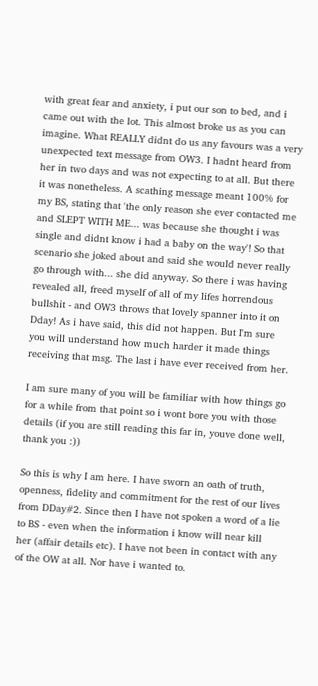with great fear and anxiety, i put our son to bed, and i came out with the lot. This almost broke us as you can imagine. What REALLY didnt do us any favours was a very unexpected text message from OW3. I hadnt heard from her in two days and was not expecting to at all. But there it was nonetheless. A scathing message meant 100% for my BS, stating that 'the only reason she ever contacted me and SLEPT WITH ME... was because she thought i was single and didnt know i had a baby on the way'! So that scenario she joked about and said she would never really go through with... she did anyway. So there i was having revealed all, freed myself of all of my lifes horrendous bullshit - and OW3 throws that lovely spanner into it on Dday! As i have said, this did not happen. But I'm sure you will understand how much harder it made things receiving that msg. The last i have ever received from her.

I am sure many of you will be familiar with how things go for a while from that point so i wont bore you with those details (if you are still reading this far in, youve done well, thank you :))

So this is why I am here. I have sworn an oath of truth, openness, fidelity and commitment for the rest of our lives from DDay#2. Since then I have not spoken a word of a lie to BS - even when the information i know will near kill her (affair details etc). I have not been in contact with any of the OW at all. Nor have i wanted to.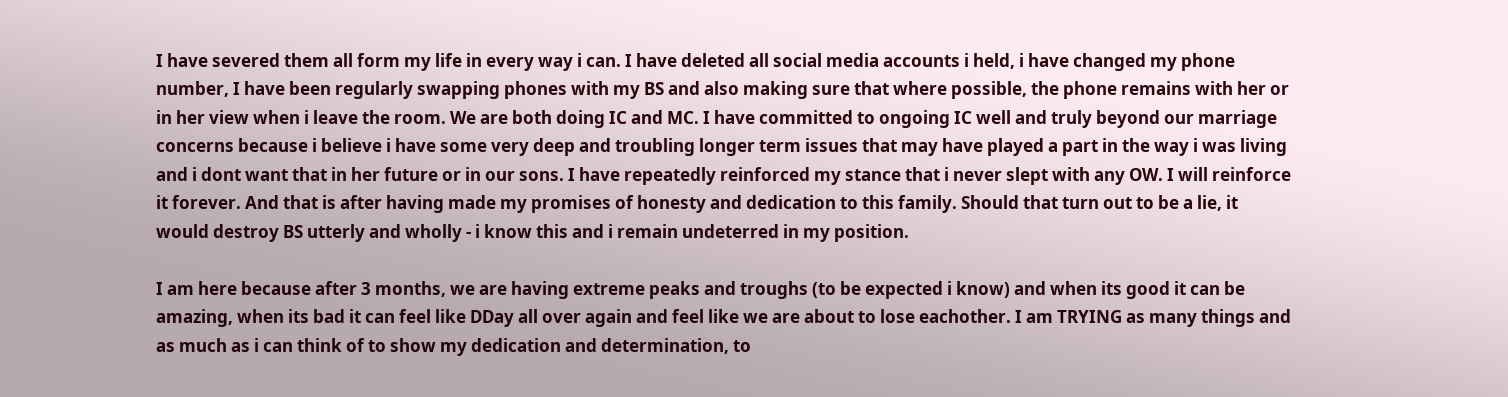I have severed them all form my life in every way i can. I have deleted all social media accounts i held, i have changed my phone number, I have been regularly swapping phones with my BS and also making sure that where possible, the phone remains with her or in her view when i leave the room. We are both doing IC and MC. I have committed to ongoing IC well and truly beyond our marriage concerns because i believe i have some very deep and troubling longer term issues that may have played a part in the way i was living and i dont want that in her future or in our sons. I have repeatedly reinforced my stance that i never slept with any OW. I will reinforce it forever. And that is after having made my promises of honesty and dedication to this family. Should that turn out to be a lie, it would destroy BS utterly and wholly - i know this and i remain undeterred in my position.

I am here because after 3 months, we are having extreme peaks and troughs (to be expected i know) and when its good it can be amazing, when its bad it can feel like DDay all over again and feel like we are about to lose eachother. I am TRYING as many things and as much as i can think of to show my dedication and determination, to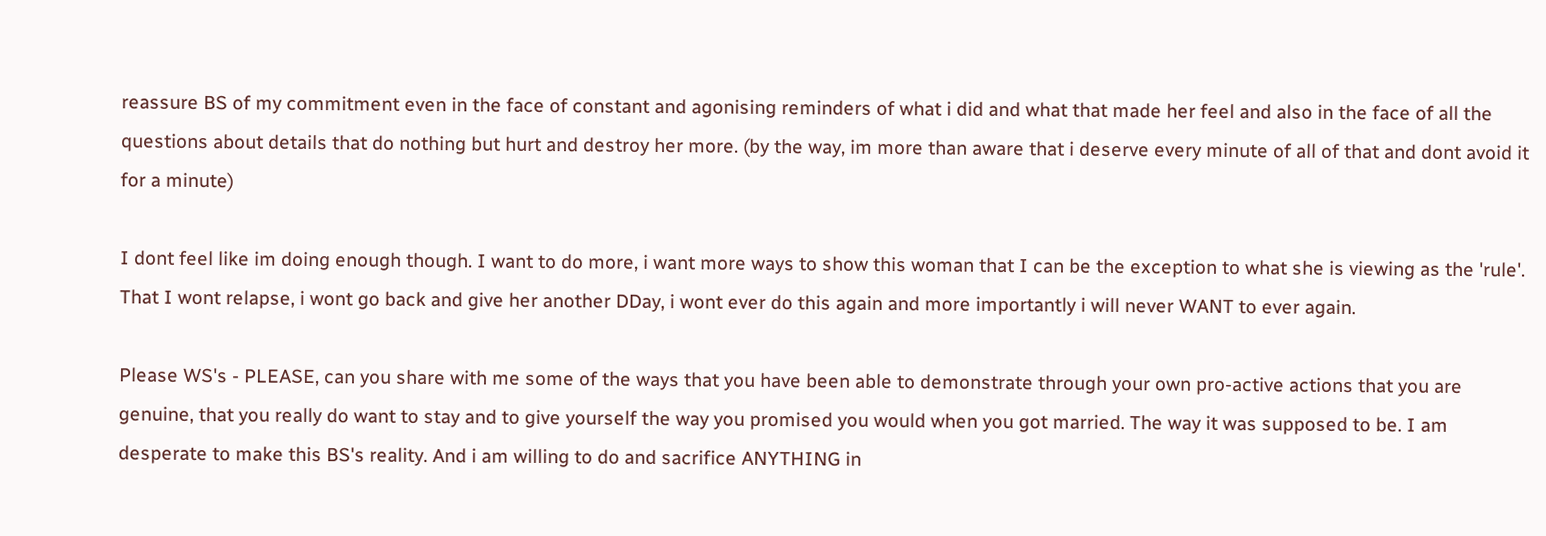reassure BS of my commitment even in the face of constant and agonising reminders of what i did and what that made her feel and also in the face of all the questions about details that do nothing but hurt and destroy her more. (by the way, im more than aware that i deserve every minute of all of that and dont avoid it for a minute)

I dont feel like im doing enough though. I want to do more, i want more ways to show this woman that I can be the exception to what she is viewing as the 'rule'. That I wont relapse, i wont go back and give her another DDay, i wont ever do this again and more importantly i will never WANT to ever again.

Please WS's - PLEASE, can you share with me some of the ways that you have been able to demonstrate through your own pro-active actions that you are genuine, that you really do want to stay and to give yourself the way you promised you would when you got married. The way it was supposed to be. I am desperate to make this BS's reality. And i am willing to do and sacrifice ANYTHING in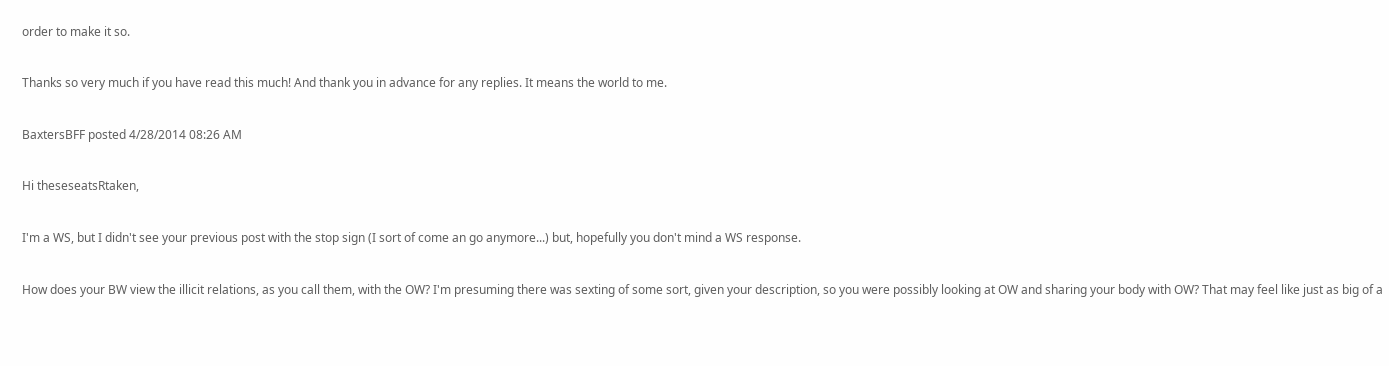order to make it so.

Thanks so very much if you have read this much! And thank you in advance for any replies. It means the world to me.

BaxtersBFF posted 4/28/2014 08:26 AM

Hi theseseatsRtaken,

I'm a WS, but I didn't see your previous post with the stop sign (I sort of come an go anymore...) but, hopefully you don't mind a WS response.

How does your BW view the illicit relations, as you call them, with the OW? I'm presuming there was sexting of some sort, given your description, so you were possibly looking at OW and sharing your body with OW? That may feel like just as big of a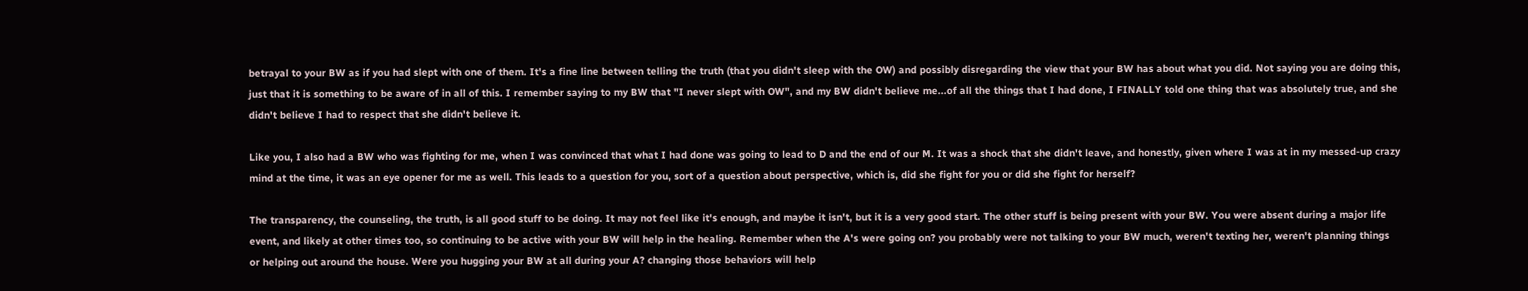betrayal to your BW as if you had slept with one of them. It's a fine line between telling the truth (that you didn't sleep with the OW) and possibly disregarding the view that your BW has about what you did. Not saying you are doing this, just that it is something to be aware of in all of this. I remember saying to my BW that "I never slept with OW", and my BW didn't believe me...of all the things that I had done, I FINALLY told one thing that was absolutely true, and she didn't believe I had to respect that she didn't believe it.

Like you, I also had a BW who was fighting for me, when I was convinced that what I had done was going to lead to D and the end of our M. It was a shock that she didn't leave, and honestly, given where I was at in my messed-up crazy mind at the time, it was an eye opener for me as well. This leads to a question for you, sort of a question about perspective, which is, did she fight for you or did she fight for herself?

The transparency, the counseling, the truth, is all good stuff to be doing. It may not feel like it's enough, and maybe it isn't, but it is a very good start. The other stuff is being present with your BW. You were absent during a major life event, and likely at other times too, so continuing to be active with your BW will help in the healing. Remember when the A's were going on? you probably were not talking to your BW much, weren't texting her, weren't planning things or helping out around the house. Were you hugging your BW at all during your A? changing those behaviors will help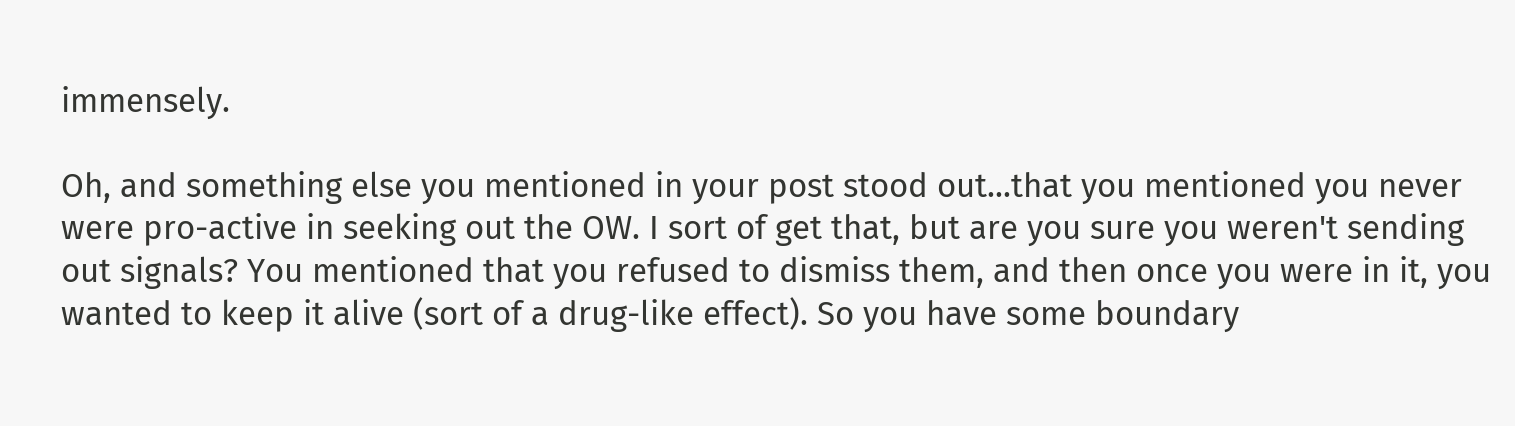immensely.

Oh, and something else you mentioned in your post stood out...that you mentioned you never were pro-active in seeking out the OW. I sort of get that, but are you sure you weren't sending out signals? You mentioned that you refused to dismiss them, and then once you were in it, you wanted to keep it alive (sort of a drug-like effect). So you have some boundary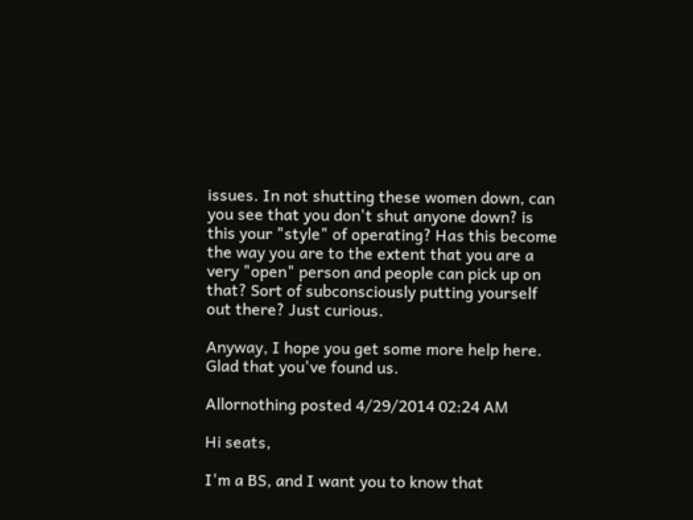issues. In not shutting these women down, can you see that you don't shut anyone down? is this your "style" of operating? Has this become the way you are to the extent that you are a very "open" person and people can pick up on that? Sort of subconsciously putting yourself out there? Just curious.

Anyway, I hope you get some more help here. Glad that you've found us.

Allornothing posted 4/29/2014 02:24 AM

Hi seats,

I'm a BS, and I want you to know that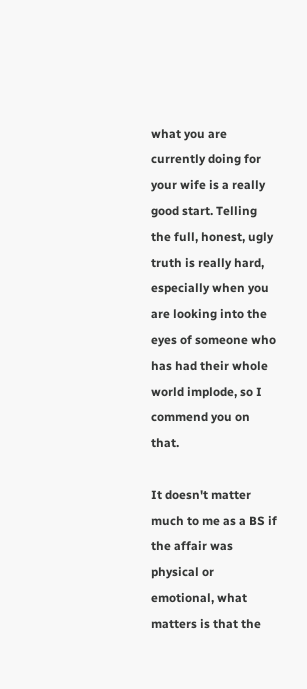what you are currently doing for your wife is a really good start. Telling the full, honest, ugly truth is really hard, especially when you are looking into the eyes of someone who has had their whole world implode, so I commend you on that.

It doesn't matter much to me as a BS if the affair was physical or emotional, what matters is that the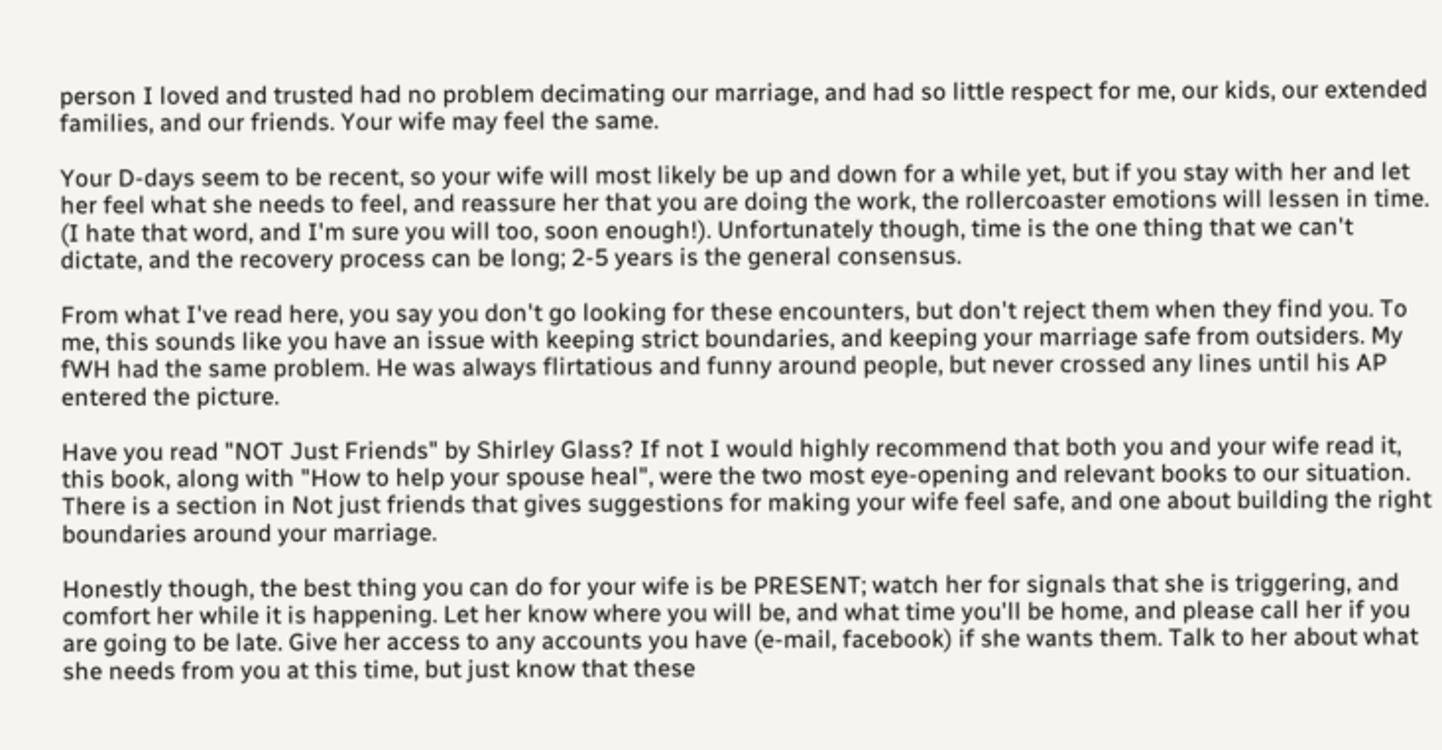person I loved and trusted had no problem decimating our marriage, and had so little respect for me, our kids, our extended families, and our friends. Your wife may feel the same.

Your D-days seem to be recent, so your wife will most likely be up and down for a while yet, but if you stay with her and let her feel what she needs to feel, and reassure her that you are doing the work, the rollercoaster emotions will lessen in time. (I hate that word, and I'm sure you will too, soon enough!). Unfortunately though, time is the one thing that we can't dictate, and the recovery process can be long; 2-5 years is the general consensus.

From what I've read here, you say you don't go looking for these encounters, but don't reject them when they find you. To me, this sounds like you have an issue with keeping strict boundaries, and keeping your marriage safe from outsiders. My fWH had the same problem. He was always flirtatious and funny around people, but never crossed any lines until his AP entered the picture.

Have you read "NOT Just Friends" by Shirley Glass? If not I would highly recommend that both you and your wife read it, this book, along with "How to help your spouse heal", were the two most eye-opening and relevant books to our situation. There is a section in Not just friends that gives suggestions for making your wife feel safe, and one about building the right boundaries around your marriage.

Honestly though, the best thing you can do for your wife is be PRESENT; watch her for signals that she is triggering, and comfort her while it is happening. Let her know where you will be, and what time you'll be home, and please call her if you are going to be late. Give her access to any accounts you have (e-mail, facebook) if she wants them. Talk to her about what she needs from you at this time, but just know that these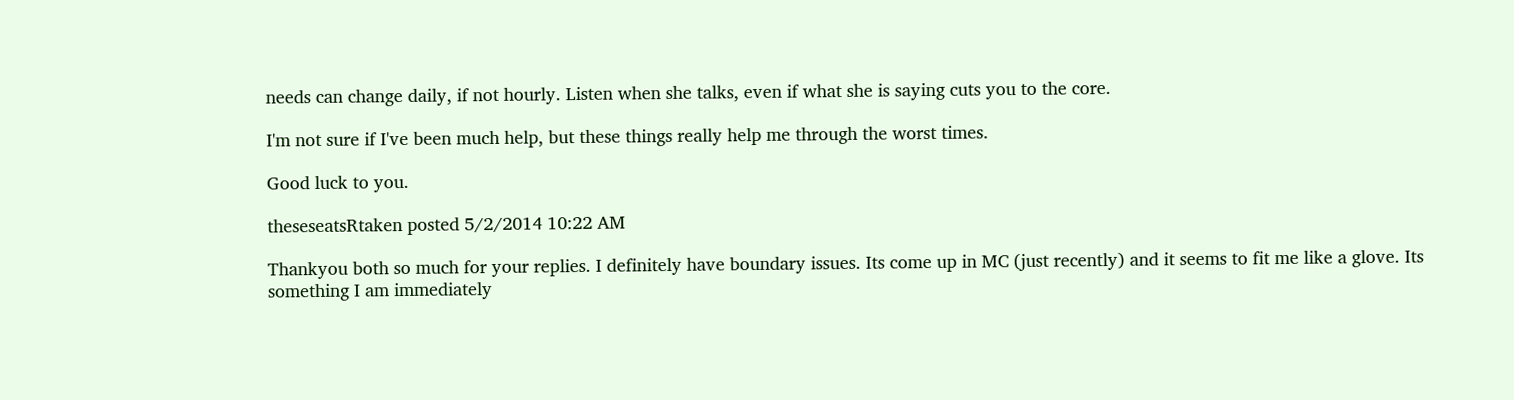needs can change daily, if not hourly. Listen when she talks, even if what she is saying cuts you to the core.

I'm not sure if I've been much help, but these things really help me through the worst times.

Good luck to you.

theseseatsRtaken posted 5/2/2014 10:22 AM

Thankyou both so much for your replies. I definitely have boundary issues. Its come up in MC (just recently) and it seems to fit me like a glove. Its something I am immediately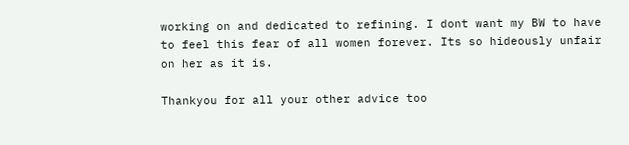working on and dedicated to refining. I dont want my BW to have to feel this fear of all women forever. Its so hideously unfair on her as it is.

Thankyou for all your other advice too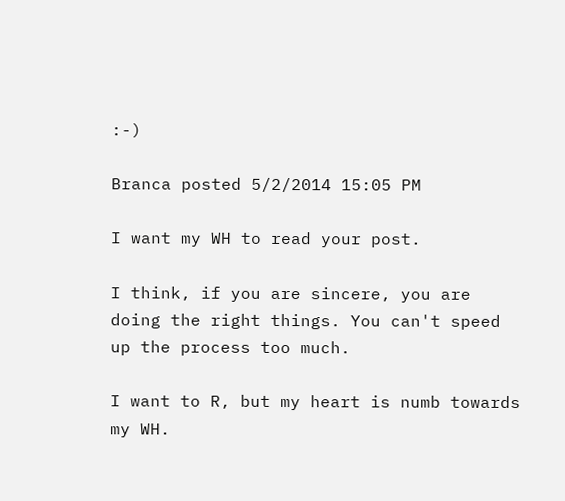:-)

Branca posted 5/2/2014 15:05 PM

I want my WH to read your post.

I think, if you are sincere, you are doing the right things. You can't speed up the process too much.

I want to R, but my heart is numb towards my WH.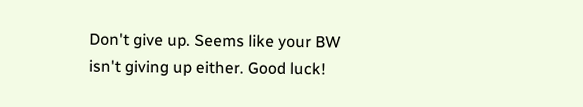Don't give up. Seems like your BW isn't giving up either. Good luck!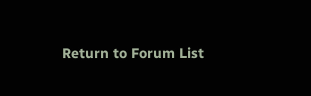Return to Forum List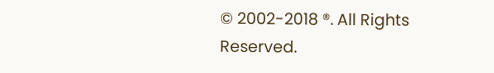© 2002-2018 ®. All Rights Reserved.